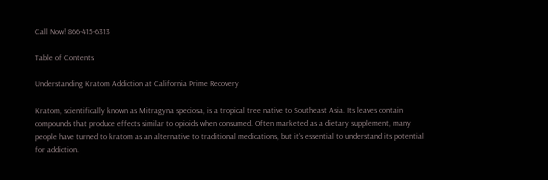Call Now! 866-415-6313

Table of Contents

Understanding Kratom Addiction at California Prime Recovery

Kratom, scientifically known as Mitragyna speciosa, is a tropical tree native to Southeast Asia. Its leaves contain compounds that produce effects similar to opioids when consumed. Often marketed as a dietary supplement, many people have turned to kratom as an alternative to traditional medications, but it’s essential to understand its potential for addiction.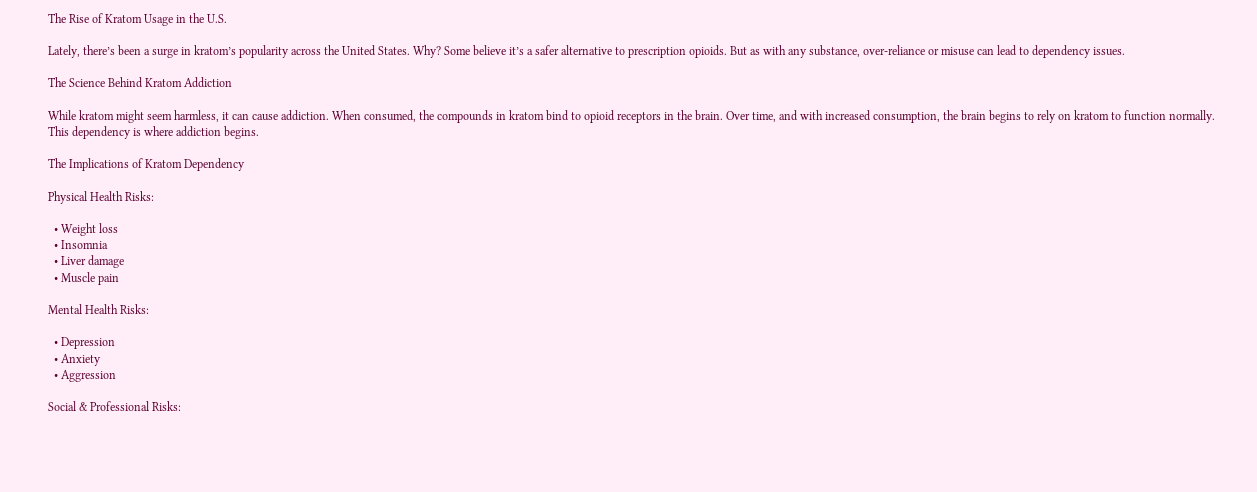The Rise of Kratom Usage in the U.S.

Lately, there’s been a surge in kratom’s popularity across the United States. Why? Some believe it’s a safer alternative to prescription opioids. But as with any substance, over-reliance or misuse can lead to dependency issues.

The Science Behind Kratom Addiction

While kratom might seem harmless, it can cause addiction. When consumed, the compounds in kratom bind to opioid receptors in the brain. Over time, and with increased consumption, the brain begins to rely on kratom to function normally. This dependency is where addiction begins.

The Implications of Kratom Dependency

Physical Health Risks:

  • Weight loss
  • Insomnia
  • Liver damage
  • Muscle pain

Mental Health Risks:

  • Depression
  • Anxiety
  • Aggression

Social & Professional Risks: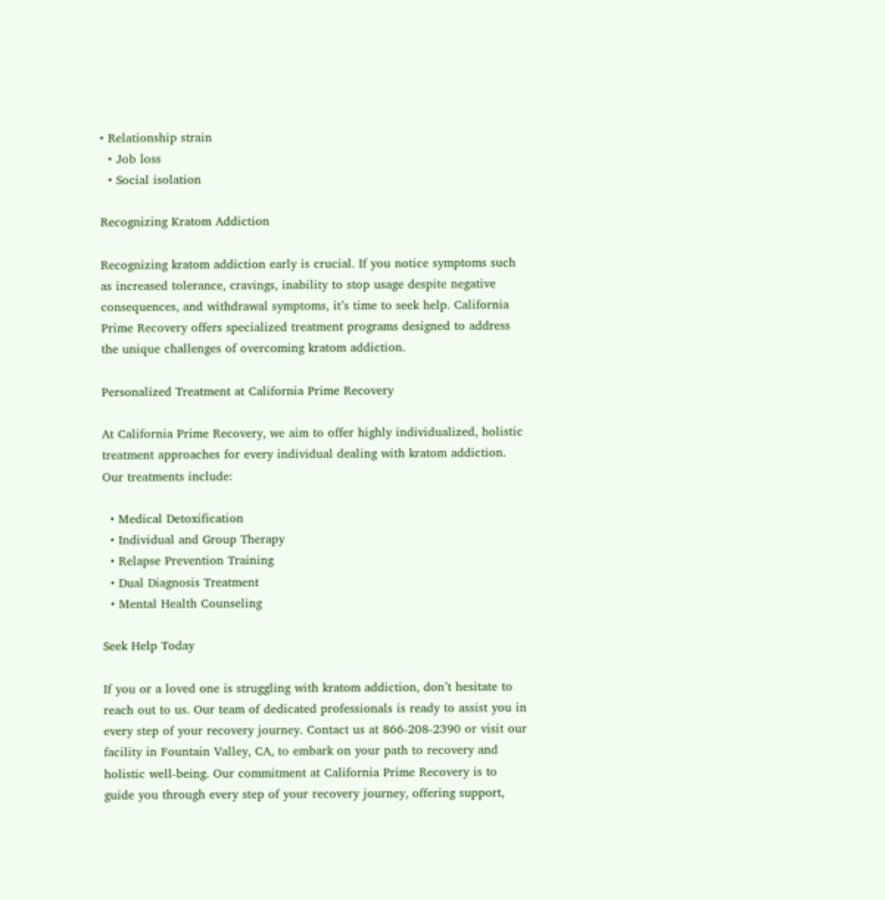• Relationship strain
  • Job loss
  • Social isolation

Recognizing Kratom Addiction

Recognizing kratom addiction early is crucial. If you notice symptoms such as increased tolerance, cravings, inability to stop usage despite negative consequences, and withdrawal symptoms, it’s time to seek help. California Prime Recovery offers specialized treatment programs designed to address the unique challenges of overcoming kratom addiction.

Personalized Treatment at California Prime Recovery

At California Prime Recovery, we aim to offer highly individualized, holistic treatment approaches for every individual dealing with kratom addiction. Our treatments include:

  • Medical Detoxification
  • Individual and Group Therapy
  • Relapse Prevention Training
  • Dual Diagnosis Treatment
  • Mental Health Counseling

Seek Help Today

If you or a loved one is struggling with kratom addiction, don’t hesitate to reach out to us. Our team of dedicated professionals is ready to assist you in every step of your recovery journey. Contact us at 866-208-2390 or visit our facility in Fountain Valley, CA, to embark on your path to recovery and holistic well-being. Our commitment at California Prime Recovery is to guide you through every step of your recovery journey, offering support,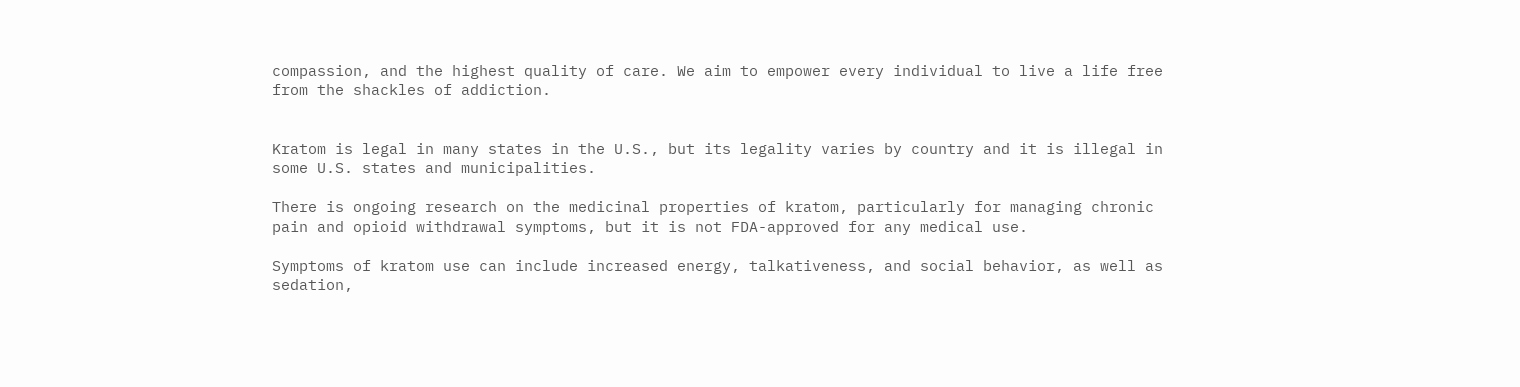compassion, and the highest quality of care. We aim to empower every individual to live a life free from the shackles of addiction.


Kratom is legal in many states in the U.S., but its legality varies by country and it is illegal in some U.S. states and municipalities.

There is ongoing research on the medicinal properties of kratom, particularly for managing chronic pain and opioid withdrawal symptoms, but it is not FDA-approved for any medical use.

Symptoms of kratom use can include increased energy, talkativeness, and social behavior, as well as sedation,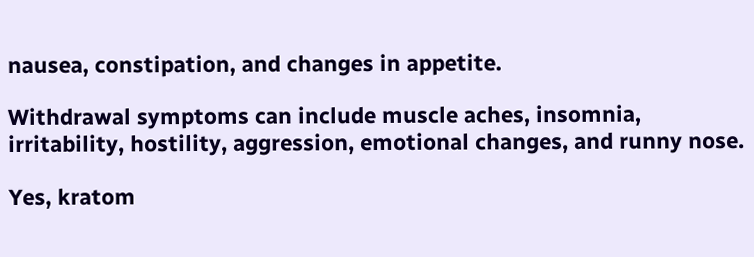nausea, constipation, and changes in appetite.

Withdrawal symptoms can include muscle aches, insomnia, irritability, hostility, aggression, emotional changes, and runny nose.

Yes, kratom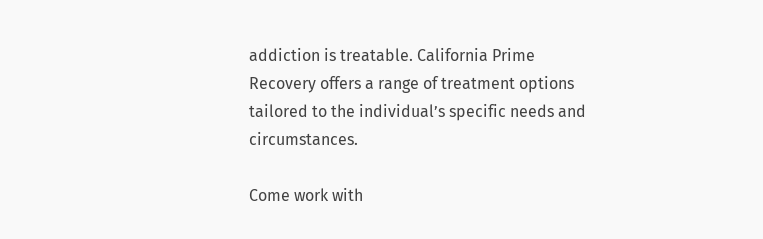addiction is treatable. California Prime Recovery offers a range of treatment options tailored to the individual’s specific needs and circumstances.

Come work with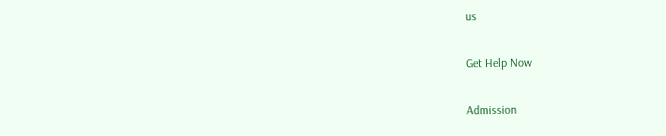us

Get Help Now

Admission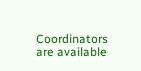Coordinators are available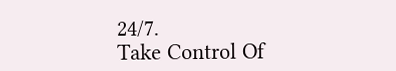24/7.
Take Control Of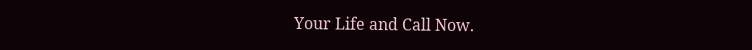Your Life and Call Now.